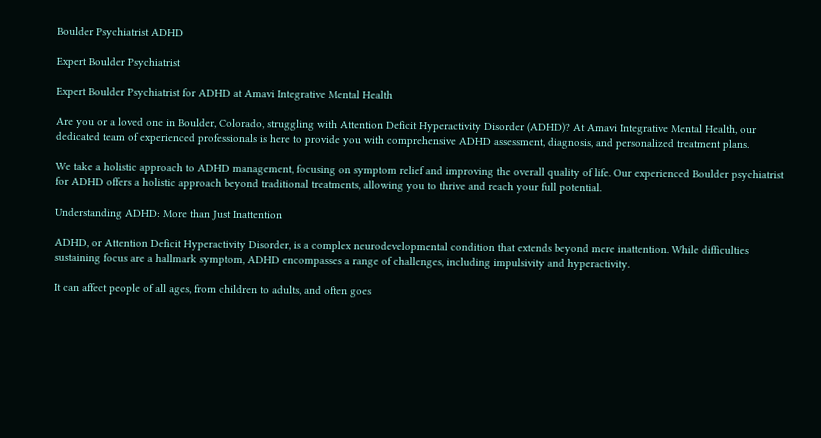Boulder Psychiatrist ADHD

Expert Boulder Psychiatrist

Expert Boulder Psychiatrist for ADHD at Amavi Integrative Mental Health

Are you or a loved one in Boulder, Colorado, struggling with Attention Deficit Hyperactivity Disorder (ADHD)? At Amavi Integrative Mental Health, our dedicated team of experienced professionals is here to provide you with comprehensive ADHD assessment, diagnosis, and personalized treatment plans.

We take a holistic approach to ADHD management, focusing on symptom relief and improving the overall quality of life. Our experienced Boulder psychiatrist for ADHD offers a holistic approach beyond traditional treatments, allowing you to thrive and reach your full potential.

Understanding ADHD: More than Just Inattention

ADHD, or Attention Deficit Hyperactivity Disorder, is a complex neurodevelopmental condition that extends beyond mere inattention. While difficulties sustaining focus are a hallmark symptom, ADHD encompasses a range of challenges, including impulsivity and hyperactivity.

It can affect people of all ages, from children to adults, and often goes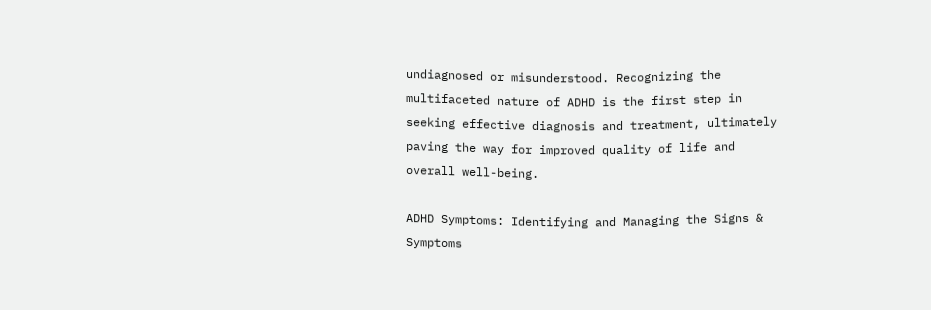undiagnosed or misunderstood. Recognizing the multifaceted nature of ADHD is the first step in seeking effective diagnosis and treatment, ultimately paving the way for improved quality of life and overall well-being.

ADHD Symptoms: Identifying and Managing the Signs & Symptoms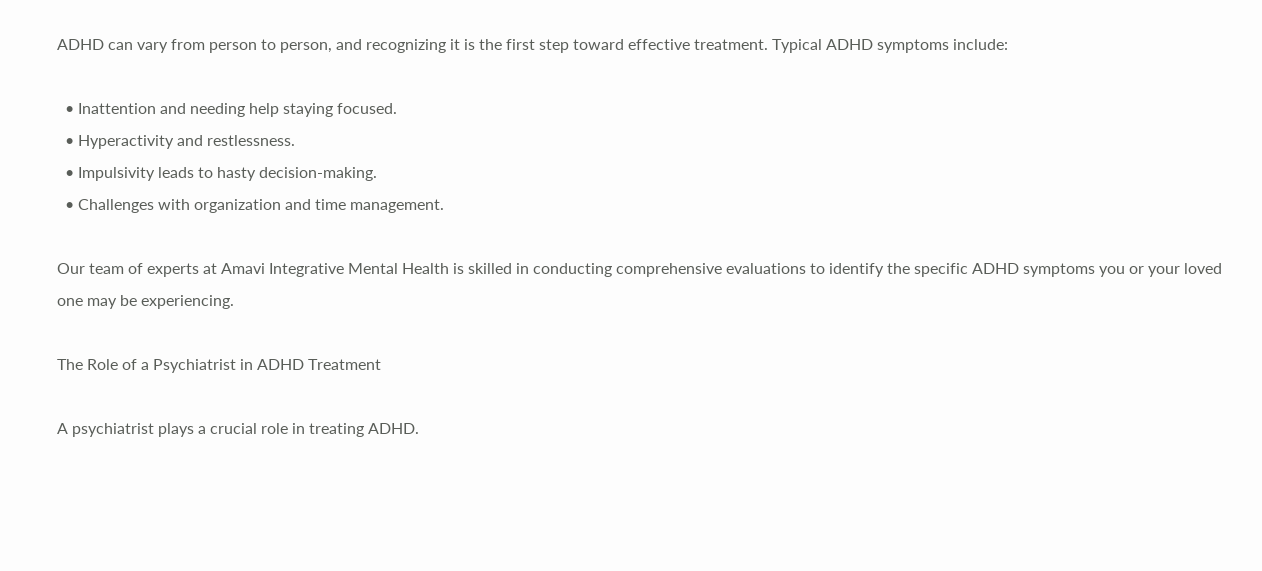ADHD can vary from person to person, and recognizing it is the first step toward effective treatment. Typical ADHD symptoms include:

  • Inattention and needing help staying focused.
  • Hyperactivity and restlessness.
  • Impulsivity leads to hasty decision-making.
  • Challenges with organization and time management.

Our team of experts at Amavi Integrative Mental Health is skilled in conducting comprehensive evaluations to identify the specific ADHD symptoms you or your loved one may be experiencing.

The Role of a Psychiatrist in ADHD Treatment

A psychiatrist plays a crucial role in treating ADHD.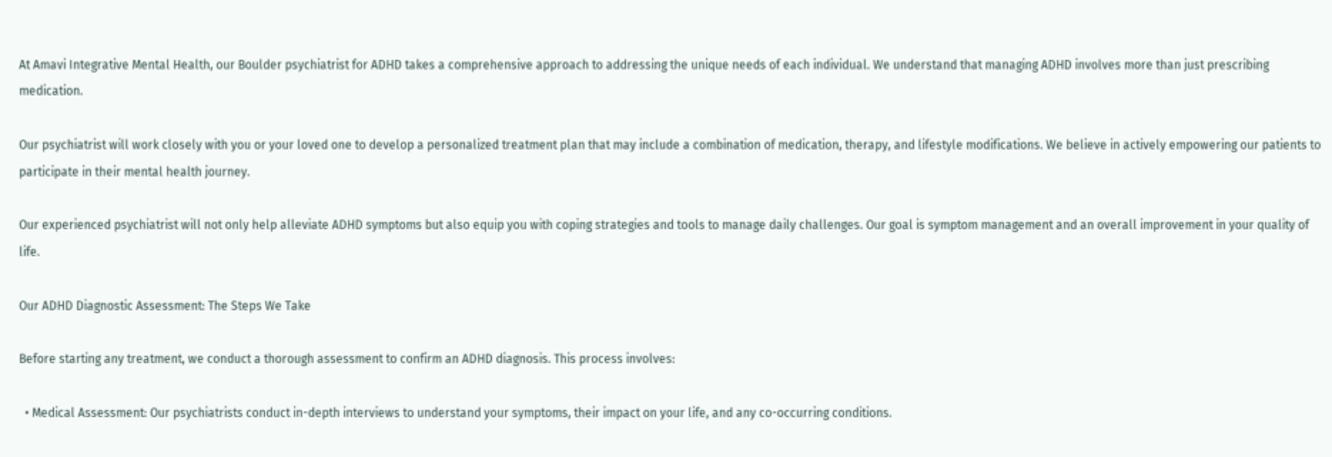At Amavi Integrative Mental Health, our Boulder psychiatrist for ADHD takes a comprehensive approach to addressing the unique needs of each individual. We understand that managing ADHD involves more than just prescribing medication.

Our psychiatrist will work closely with you or your loved one to develop a personalized treatment plan that may include a combination of medication, therapy, and lifestyle modifications. We believe in actively empowering our patients to participate in their mental health journey.

Our experienced psychiatrist will not only help alleviate ADHD symptoms but also equip you with coping strategies and tools to manage daily challenges. Our goal is symptom management and an overall improvement in your quality of life.

Our ADHD Diagnostic Assessment: The Steps We Take

Before starting any treatment, we conduct a thorough assessment to confirm an ADHD diagnosis. This process involves:

  • Medical Assessment: Our psychiatrists conduct in-depth interviews to understand your symptoms, their impact on your life, and any co-occurring conditions.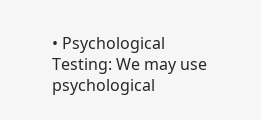• Psychological Testing: We may use psychological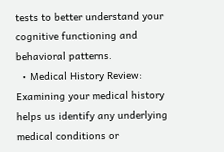tests to better understand your cognitive functioning and behavioral patterns.
  • Medical History Review: Examining your medical history helps us identify any underlying medical conditions or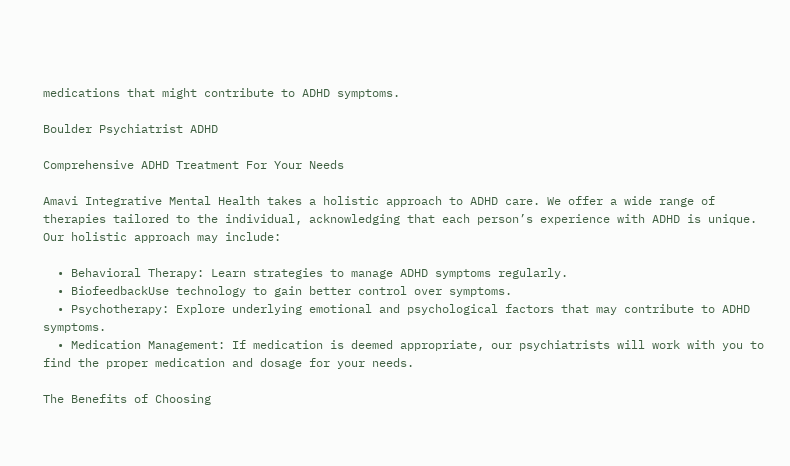medications that might contribute to ADHD symptoms.

Boulder Psychiatrist ADHD

Comprehensive ADHD Treatment For Your Needs

Amavi Integrative Mental Health takes a holistic approach to ADHD care. We offer a wide range of therapies tailored to the individual, acknowledging that each person’s experience with ADHD is unique. Our holistic approach may include:

  • Behavioral Therapy: Learn strategies to manage ADHD symptoms regularly.
  • BiofeedbackUse technology to gain better control over symptoms.
  • Psychotherapy: Explore underlying emotional and psychological factors that may contribute to ADHD symptoms.
  • Medication Management: If medication is deemed appropriate, our psychiatrists will work with you to find the proper medication and dosage for your needs.

The Benefits of Choosing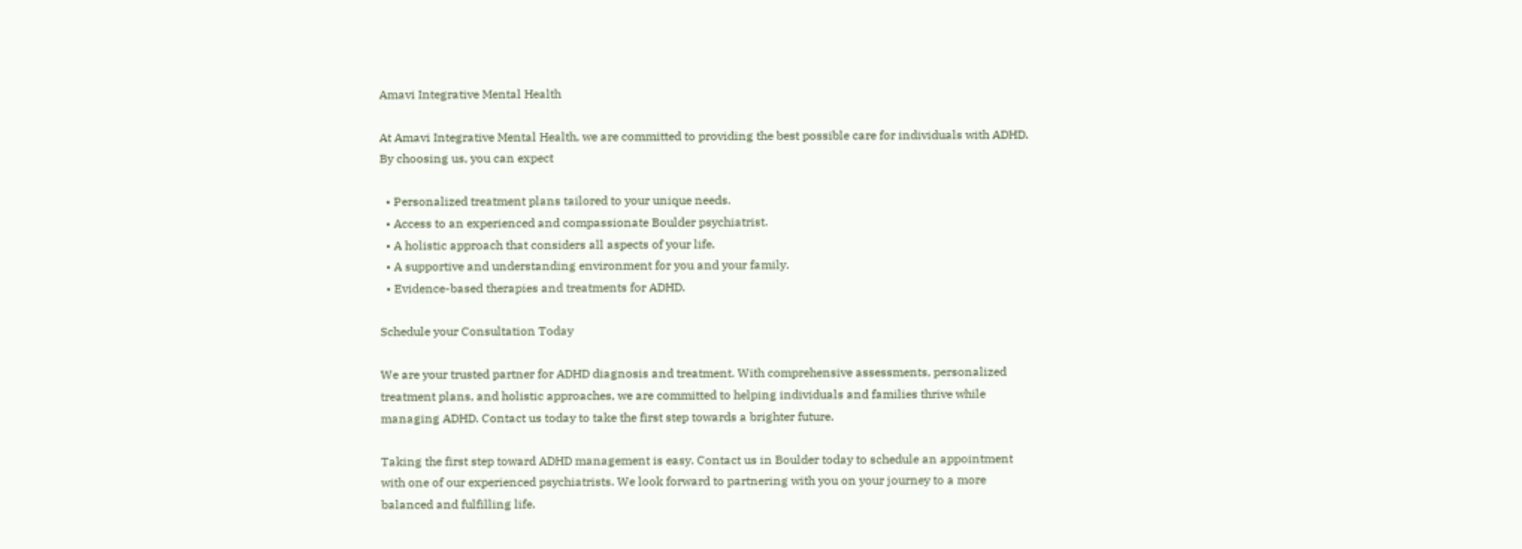Amavi Integrative Mental Health

At Amavi Integrative Mental Health, we are committed to providing the best possible care for individuals with ADHD. By choosing us, you can expect

  • Personalized treatment plans tailored to your unique needs.
  • Access to an experienced and compassionate Boulder psychiatrist.
  • A holistic approach that considers all aspects of your life.
  • A supportive and understanding environment for you and your family.
  • Evidence-based therapies and treatments for ADHD.

Schedule your Consultation Today

We are your trusted partner for ADHD diagnosis and treatment. With comprehensive assessments, personalized treatment plans, and holistic approaches, we are committed to helping individuals and families thrive while managing ADHD. Contact us today to take the first step towards a brighter future.

Taking the first step toward ADHD management is easy. Contact us in Boulder today to schedule an appointment with one of our experienced psychiatrists. We look forward to partnering with you on your journey to a more balanced and fulfilling life.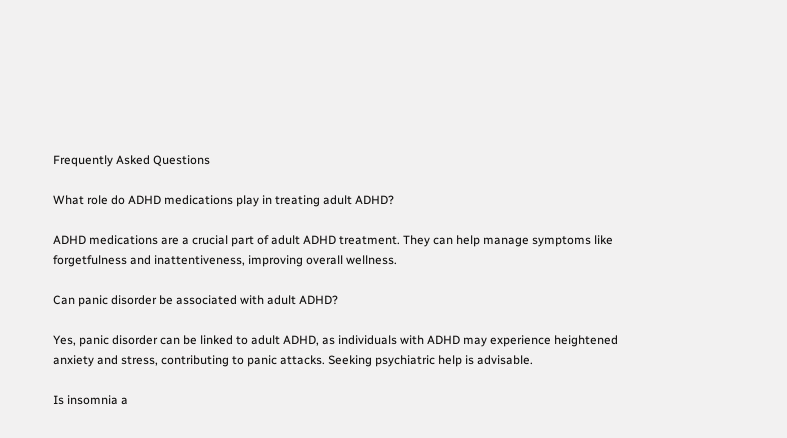Frequently Asked Questions

What role do ADHD medications play in treating adult ADHD?

ADHD medications are a crucial part of adult ADHD treatment. They can help manage symptoms like forgetfulness and inattentiveness, improving overall wellness.

Can panic disorder be associated with adult ADHD?

Yes, panic disorder can be linked to adult ADHD, as individuals with ADHD may experience heightened anxiety and stress, contributing to panic attacks. Seeking psychiatric help is advisable.

Is insomnia a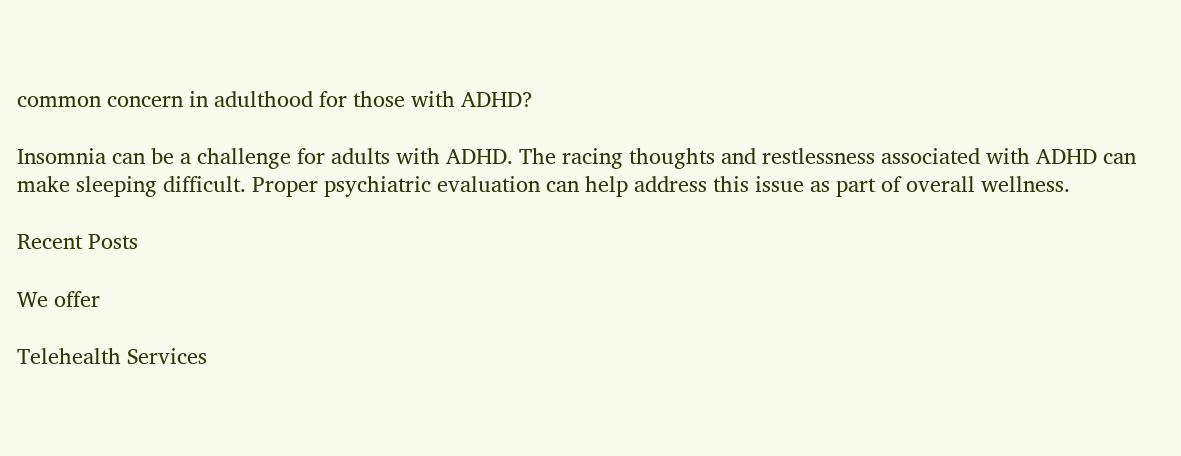common concern in adulthood for those with ADHD?

Insomnia can be a challenge for adults with ADHD. The racing thoughts and restlessness associated with ADHD can make sleeping difficult. Proper psychiatric evaluation can help address this issue as part of overall wellness.

Recent Posts

We offer

Telehealth Services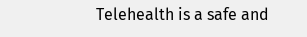Telehealth is a safe and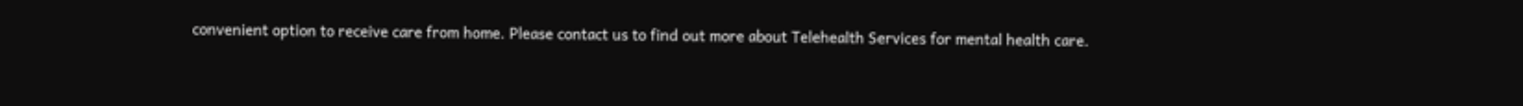convenient option to receive care from home. Please contact us to find out more about Telehealth Services for mental health care.